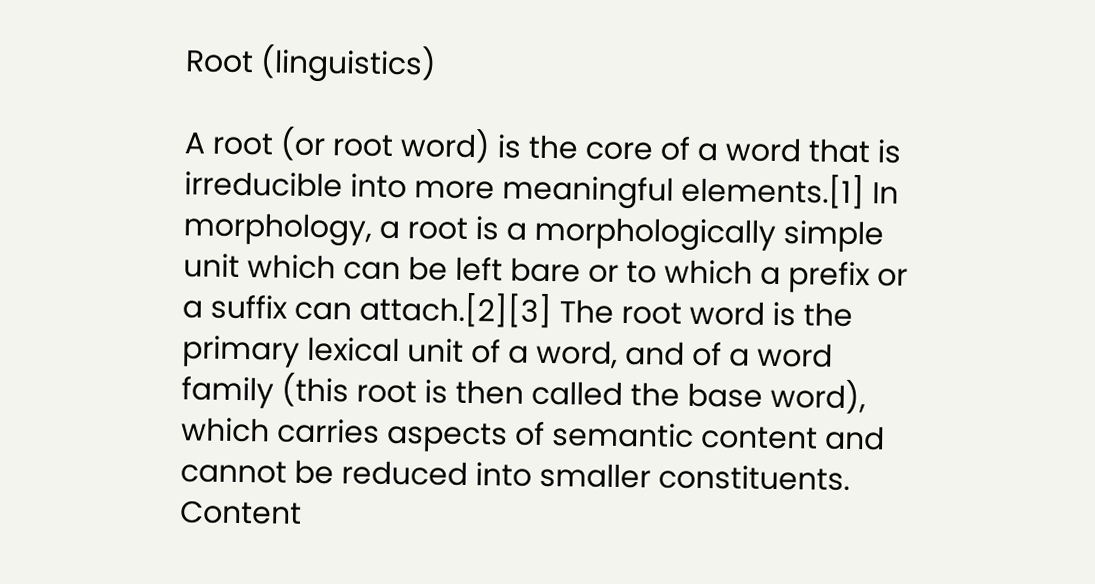Root (linguistics)

A root (or root word) is the core of a word that is irreducible into more meaningful elements.[1] In morphology, a root is a morphologically simple unit which can be left bare or to which a prefix or a suffix can attach.[2][3] The root word is the primary lexical unit of a word, and of a word family (this root is then called the base word), which carries aspects of semantic content and cannot be reduced into smaller constituents. Content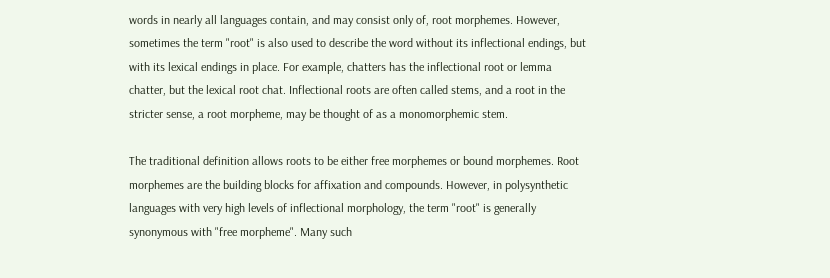words in nearly all languages contain, and may consist only of, root morphemes. However, sometimes the term "root" is also used to describe the word without its inflectional endings, but with its lexical endings in place. For example, chatters has the inflectional root or lemma chatter, but the lexical root chat. Inflectional roots are often called stems, and a root in the stricter sense, a root morpheme, may be thought of as a monomorphemic stem.

The traditional definition allows roots to be either free morphemes or bound morphemes. Root morphemes are the building blocks for affixation and compounds. However, in polysynthetic languages with very high levels of inflectional morphology, the term "root" is generally synonymous with "free morpheme". Many such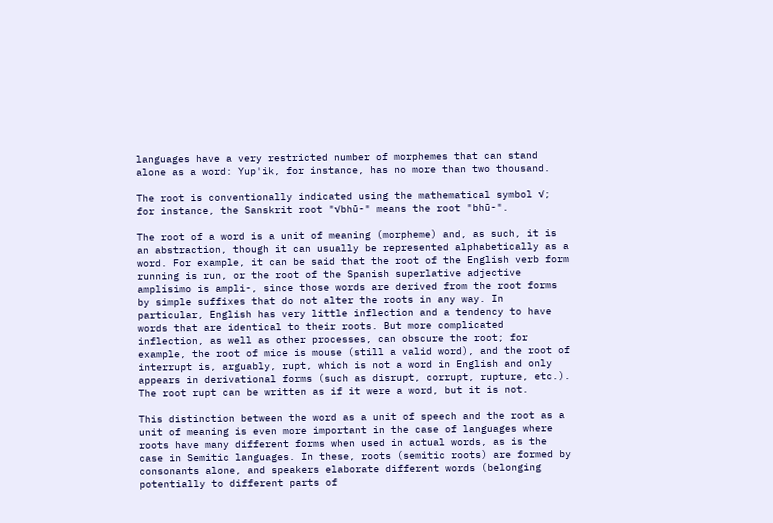languages have a very restricted number of morphemes that can stand alone as a word: Yup'ik, for instance, has no more than two thousand.

The root is conventionally indicated using the mathematical symbol √; for instance, the Sanskrit root "√bhū-" means the root "bhū-".

The root of a word is a unit of meaning (morpheme) and, as such, it is an abstraction, though it can usually be represented alphabetically as a word. For example, it can be said that the root of the English verb form running is run, or the root of the Spanish superlative adjective amplísimo is ampli-, since those words are derived from the root forms by simple suffixes that do not alter the roots in any way. In particular, English has very little inflection and a tendency to have words that are identical to their roots. But more complicated inflection, as well as other processes, can obscure the root; for example, the root of mice is mouse (still a valid word), and the root of interrupt is, arguably, rupt, which is not a word in English and only appears in derivational forms (such as disrupt, corrupt, rupture, etc.). The root rupt can be written as if it were a word, but it is not.

This distinction between the word as a unit of speech and the root as a unit of meaning is even more important in the case of languages where roots have many different forms when used in actual words, as is the case in Semitic languages. In these, roots (semitic roots) are formed by consonants alone, and speakers elaborate different words (belonging potentially to different parts of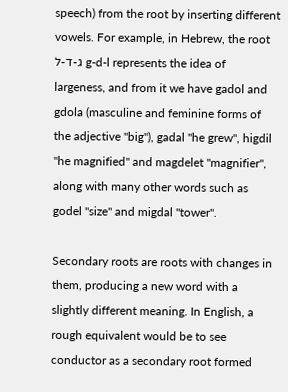speech) from the root by inserting different vowels. For example, in Hebrew, the root ג-ד-ל g-d-l represents the idea of largeness, and from it we have gadol and gdola (masculine and feminine forms of the adjective "big"), gadal "he grew", higdil "he magnified" and magdelet "magnifier", along with many other words such as godel "size" and migdal "tower".

Secondary roots are roots with changes in them, producing a new word with a slightly different meaning. In English, a rough equivalent would be to see conductor as a secondary root formed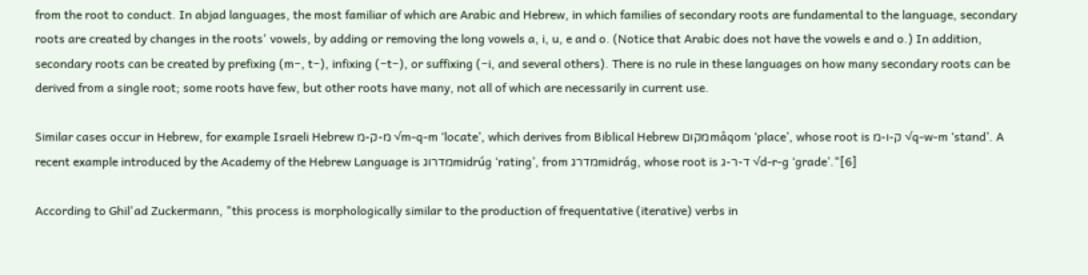from the root to conduct. In abjad languages, the most familiar of which are Arabic and Hebrew, in which families of secondary roots are fundamental to the language, secondary roots are created by changes in the roots' vowels, by adding or removing the long vowels a, i, u, e and o. (Notice that Arabic does not have the vowels e and o.) In addition, secondary roots can be created by prefixing (m−, t−), infixing (−t−), or suffixing (−i, and several others). There is no rule in these languages on how many secondary roots can be derived from a single root; some roots have few, but other roots have many, not all of which are necessarily in current use.

Similar cases occur in Hebrew, for example Israeli Hebrew מ-ק-מ √m-q-m ‘locate’, which derives from Biblical Hebrew מקוםmåqom ‘place’, whose root is ק-ו-מ √q-w-m ‘stand’. A recent example introduced by the Academy of the Hebrew Language is מדרוגmidrúg ‘rating’, from מדרגmidrág, whose root is ד-ר-ג √d-r-g ‘grade’."[6]

According to Ghil'ad Zuckermann, "this process is morphologically similar to the production of frequentative (iterative) verbs in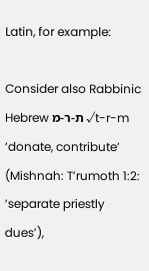Latin, for example:

Consider also Rabbinic Hebrew ת-ר-מ √t-r-m ‘donate, contribute’ (Mishnah: T’rumoth 1:2: ‘separate priestly dues’),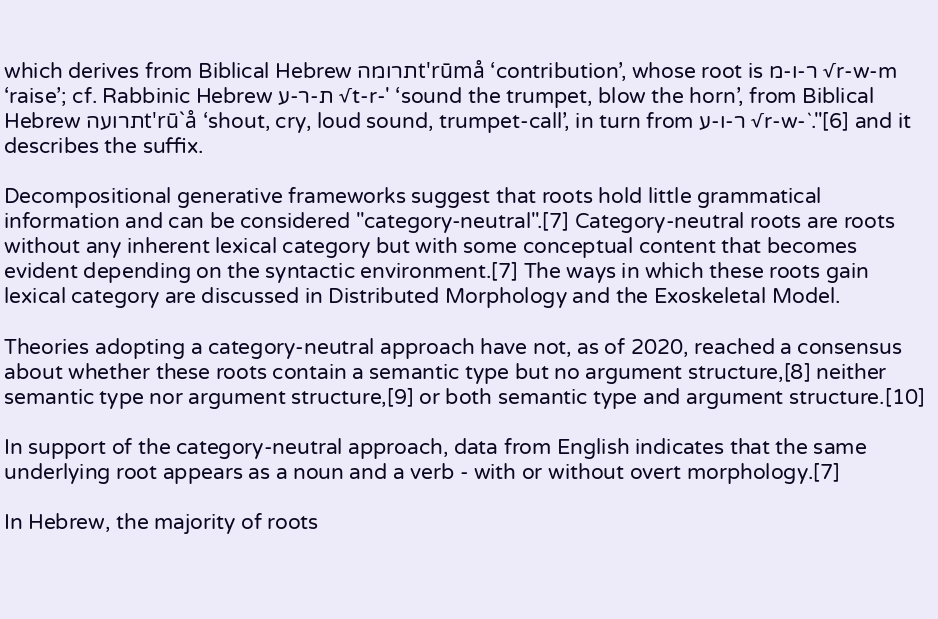which derives from Biblical Hebrew תרומהt'rūmå ‘contribution’, whose root is ר-ו-מ √r-w-m ‘raise’; cf. Rabbinic Hebrew ת-ר-ע √t-r-' ‘sound the trumpet, blow the horn’, from Biblical Hebrew תרועהt'rū`å ‘shout, cry, loud sound, trumpet-call’, in turn from ר-ו-ע √r-w-`."[6] and it describes the suffix.

Decompositional generative frameworks suggest that roots hold little grammatical information and can be considered "category-neutral".[7] Category-neutral roots are roots without any inherent lexical category but with some conceptual content that becomes evident depending on the syntactic environment.[7] The ways in which these roots gain lexical category are discussed in Distributed Morphology and the Exoskeletal Model.

Theories adopting a category-neutral approach have not, as of 2020, reached a consensus about whether these roots contain a semantic type but no argument structure,[8] neither semantic type nor argument structure,[9] or both semantic type and argument structure.[10]

In support of the category-neutral approach, data from English indicates that the same underlying root appears as a noun and a verb - with or without overt morphology.[7]

In Hebrew, the majority of roots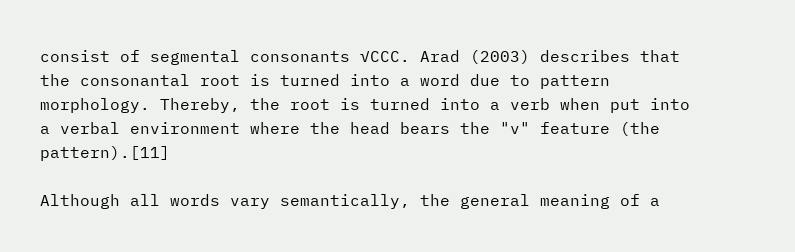consist of segmental consonants √CCC. Arad (2003) describes that the consonantal root is turned into a word due to pattern morphology. Thereby, the root is turned into a verb when put into a verbal environment where the head bears the "v" feature (the pattern).[11]

Although all words vary semantically, the general meaning of a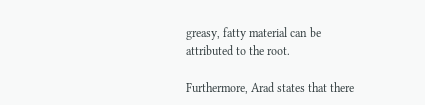greasy, fatty material can be attributed to the root.

Furthermore, Arad states that there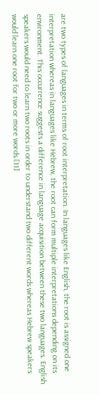are two types of languages in terms of root interpretation. In languages like English, the root is assigned one interpretation whereas in languages like Hebrew, the root can form multiple interpretations depending on its environment. This occurrence suggests a difference in language acquisition between these two languages. English speakers would need to learn two roots in order to understand two different words whereas Hebrew speakers would learn one root for two or more words.[11]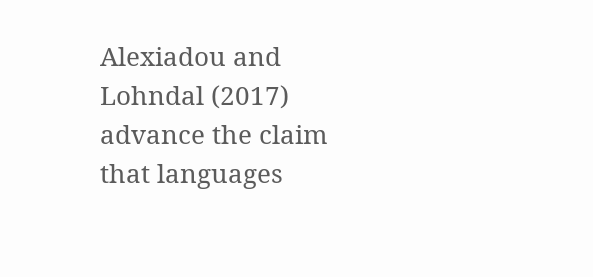Alexiadou and Lohndal (2017) advance the claim that languages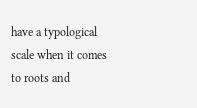have a typological scale when it comes to roots and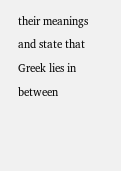their meanings and state that Greek lies in between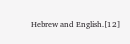Hebrew and English.[12]